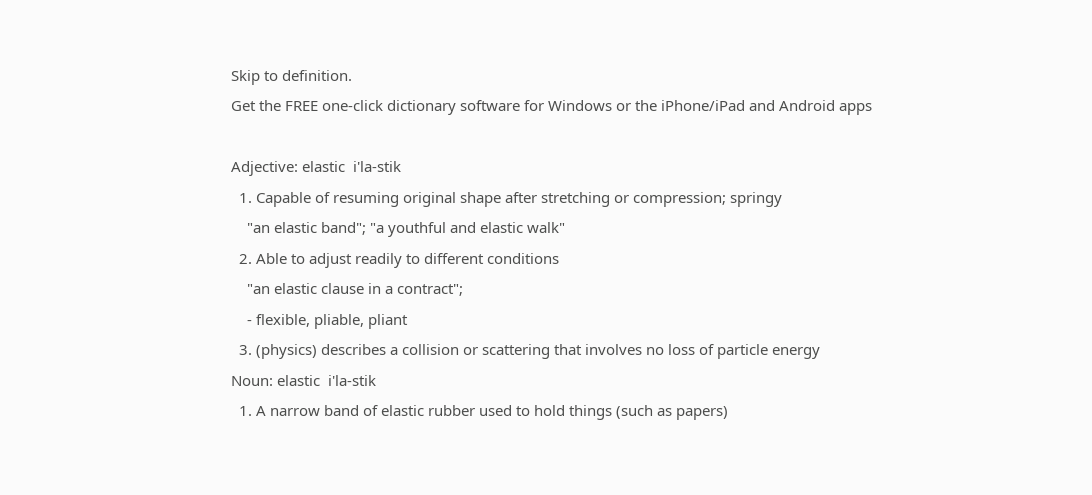Skip to definition.
Get the FREE one-click dictionary software for Windows or the iPhone/iPad and Android apps

Adjective: elastic  i'la-stik
  1. Capable of resuming original shape after stretching or compression; springy
    "an elastic band"; "a youthful and elastic walk"
  2. Able to adjust readily to different conditions
    "an elastic clause in a contract";
    - flexible, pliable, pliant
  3. (physics) describes a collision or scattering that involves no loss of particle energy
Noun: elastic  i'la-stik
  1. A narrow band of elastic rubber used to hold things (such as papers)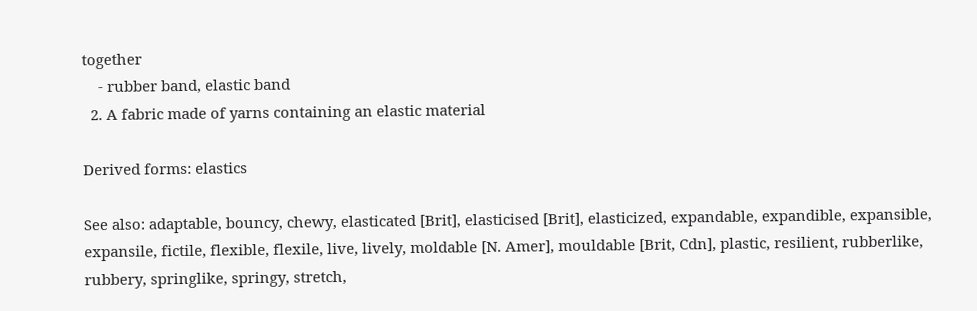together
    - rubber band, elastic band
  2. A fabric made of yarns containing an elastic material

Derived forms: elastics

See also: adaptable, bouncy, chewy, elasticated [Brit], elasticised [Brit], elasticized, expandable, expandible, expansible, expansile, fictile, flexible, flexile, live, lively, moldable [N. Amer], mouldable [Brit, Cdn], plastic, resilient, rubberlike, rubbery, springlike, springy, stretch,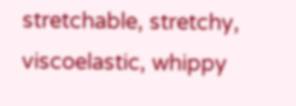stretchable, stretchy, viscoelastic, whippy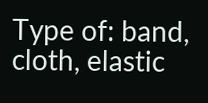Type of: band, cloth, elastic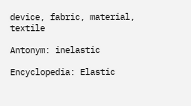device, fabric, material, textile

Antonym: inelastic

Encyclopedia: Elastic